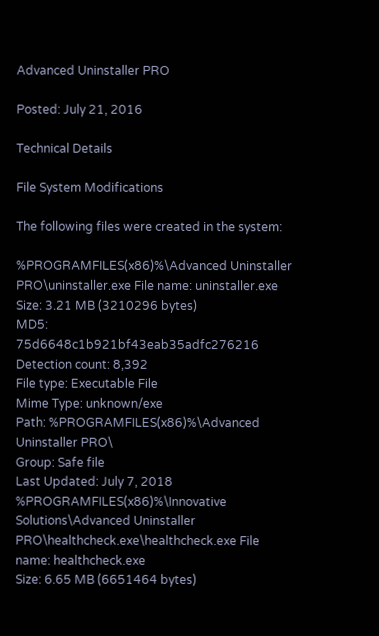Advanced Uninstaller PRO

Posted: July 21, 2016

Technical Details

File System Modifications

The following files were created in the system:

%PROGRAMFILES(x86)%\Advanced Uninstaller PRO\uninstaller.exe File name: uninstaller.exe
Size: 3.21 MB (3210296 bytes)
MD5: 75d6648c1b921bf43eab35adfc276216
Detection count: 8,392
File type: Executable File
Mime Type: unknown/exe
Path: %PROGRAMFILES(x86)%\Advanced Uninstaller PRO\
Group: Safe file
Last Updated: July 7, 2018
%PROGRAMFILES(x86)%\Innovative Solutions\Advanced Uninstaller PRO\healthcheck.exe\healthcheck.exe File name: healthcheck.exe
Size: 6.65 MB (6651464 bytes)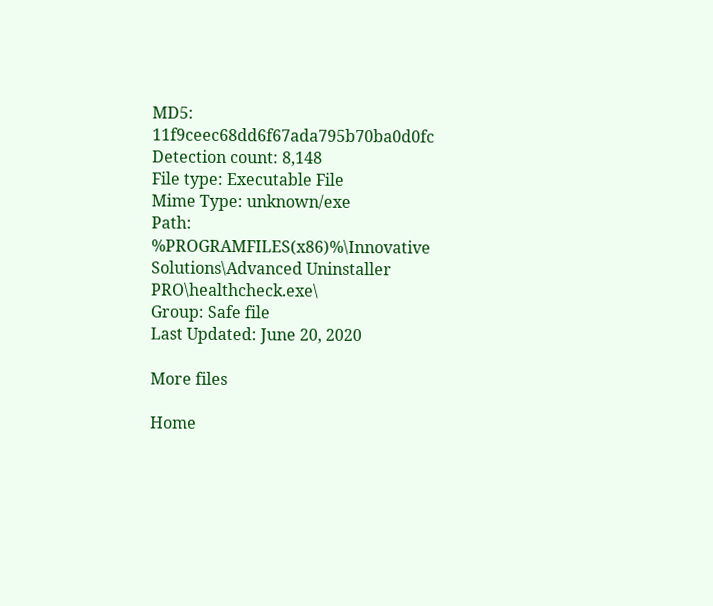MD5: 11f9ceec68dd6f67ada795b70ba0d0fc
Detection count: 8,148
File type: Executable File
Mime Type: unknown/exe
Path: %PROGRAMFILES(x86)%\Innovative Solutions\Advanced Uninstaller PRO\healthcheck.exe\
Group: Safe file
Last Updated: June 20, 2020

More files

Home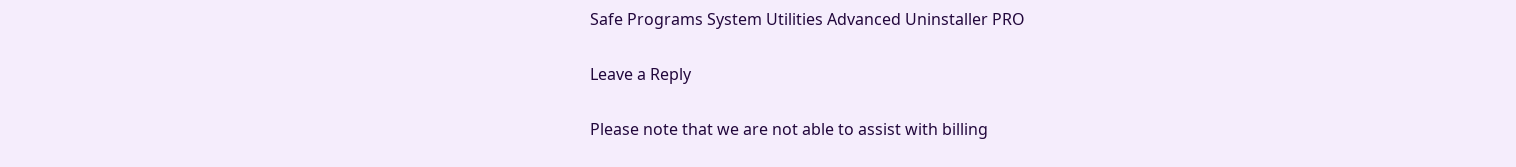Safe Programs System Utilities Advanced Uninstaller PRO

Leave a Reply

Please note that we are not able to assist with billing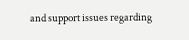and support issues regarding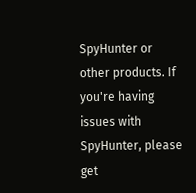SpyHunter or other products. If you're having issues with SpyHunter, please get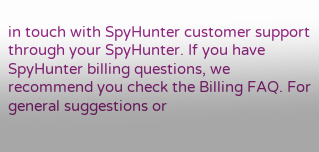in touch with SpyHunter customer support through your SpyHunter. If you have SpyHunter billing questions, we recommend you check the Billing FAQ. For general suggestions or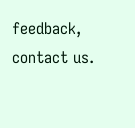feedback, contact us.